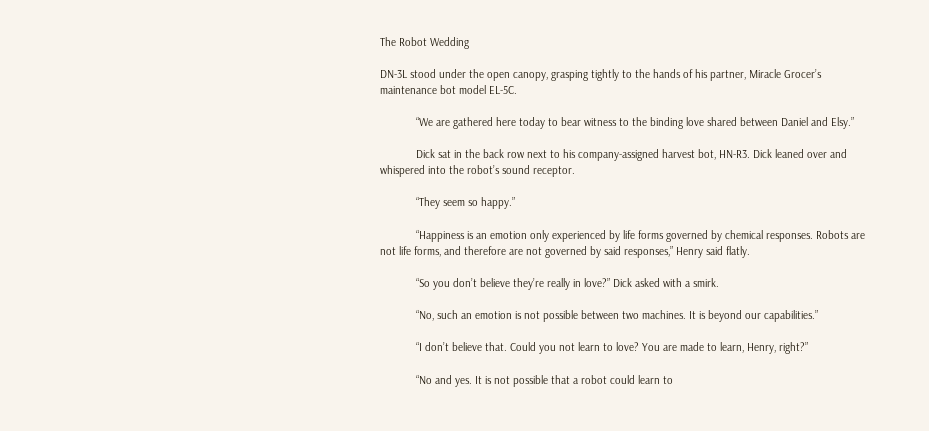The Robot Wedding

DN-3L stood under the open canopy, grasping tightly to the hands of his partner, Miracle Grocer’s maintenance bot model EL-5C.

            “We are gathered here today to bear witness to the binding love shared between Daniel and Elsy.”

            Dick sat in the back row next to his company-assigned harvest bot, HN-R3. Dick leaned over and whispered into the robot’s sound receptor.

            “They seem so happy.”

            “Happiness is an emotion only experienced by life forms governed by chemical responses. Robots are not life forms, and therefore are not governed by said responses,” Henry said flatly.

            “So you don’t believe they’re really in love?” Dick asked with a smirk.

            “No, such an emotion is not possible between two machines. It is beyond our capabilities.”

            “I don’t believe that. Could you not learn to love? You are made to learn, Henry, right?”

            “No and yes. It is not possible that a robot could learn to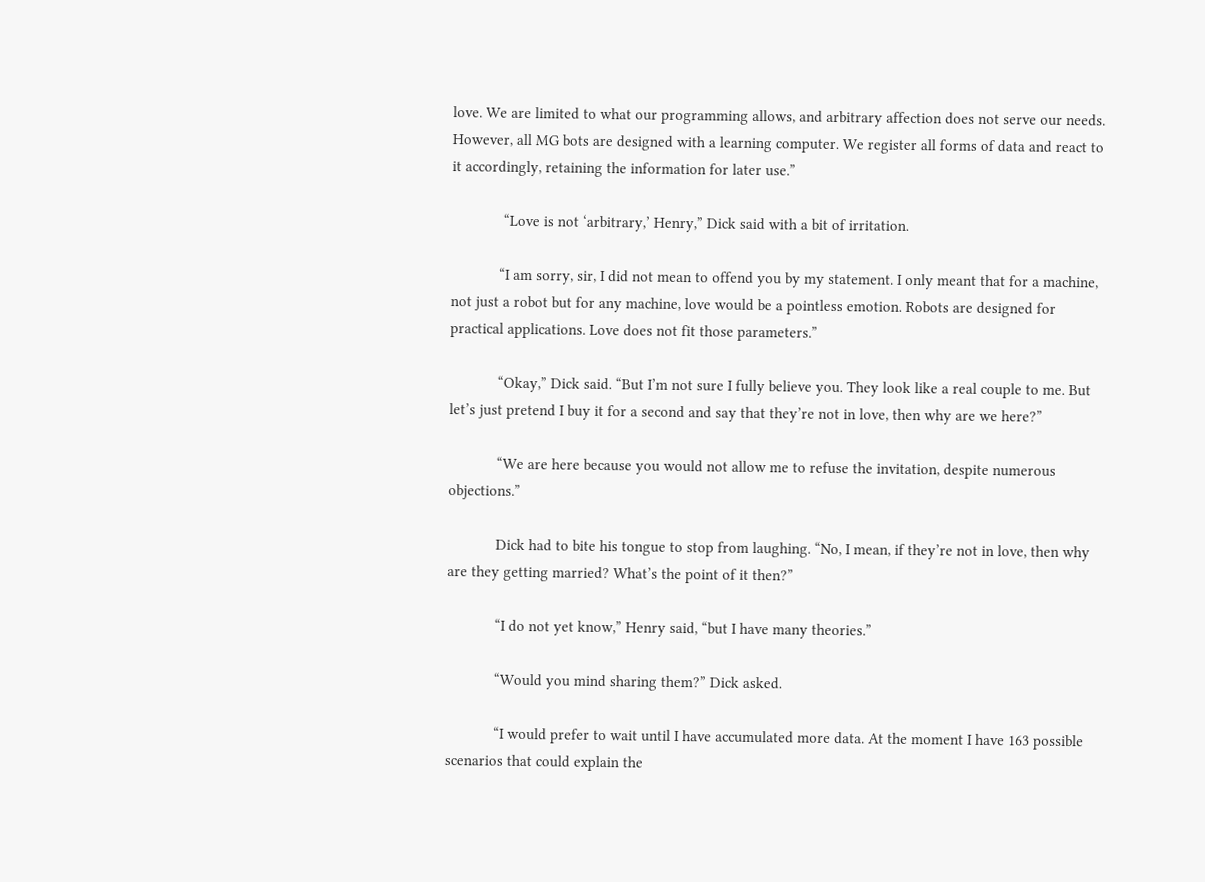love. We are limited to what our programming allows, and arbitrary affection does not serve our needs. However, all MG bots are designed with a learning computer. We register all forms of data and react to it accordingly, retaining the information for later use.”

             “Love is not ‘arbitrary,’ Henry,” Dick said with a bit of irritation.

            “I am sorry, sir, I did not mean to offend you by my statement. I only meant that for a machine, not just a robot but for any machine, love would be a pointless emotion. Robots are designed for practical applications. Love does not fit those parameters.”

            “Okay,” Dick said. “But I’m not sure I fully believe you. They look like a real couple to me. But let’s just pretend I buy it for a second and say that they’re not in love, then why are we here?”

            “We are here because you would not allow me to refuse the invitation, despite numerous objections.”

            Dick had to bite his tongue to stop from laughing. “No, I mean, if they’re not in love, then why are they getting married? What’s the point of it then?”

            “I do not yet know,” Henry said, “but I have many theories.”

            “Would you mind sharing them?” Dick asked.

            “I would prefer to wait until I have accumulated more data. At the moment I have 163 possible scenarios that could explain the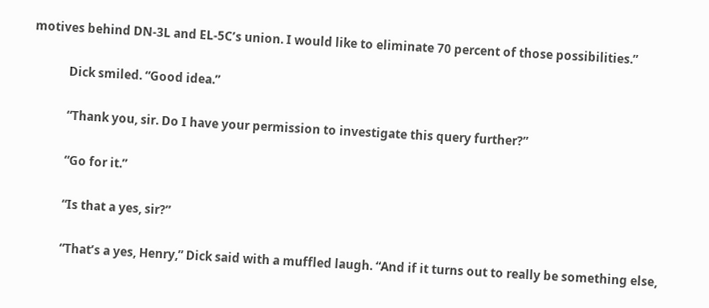motives behind DN-3L and EL-5C’s union. I would like to eliminate 70 percent of those possibilities.”

            Dick smiled. “Good idea.”

            “Thank you, sir. Do I have your permission to investigate this query further?”

            “Go for it.”

            “Is that a yes, sir?”

            “That’s a yes, Henry,” Dick said with a muffled laugh. “And if it turns out to really be something else,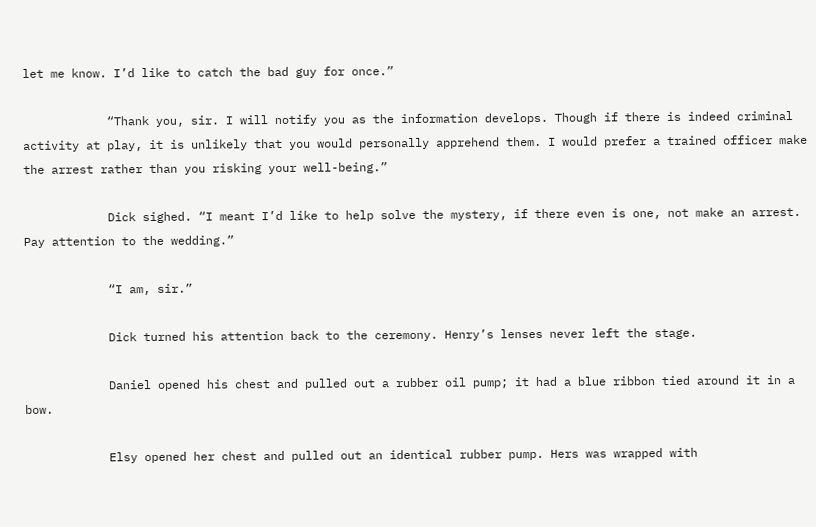let me know. I’d like to catch the bad guy for once.”

            “Thank you, sir. I will notify you as the information develops. Though if there is indeed criminal activity at play, it is unlikely that you would personally apprehend them. I would prefer a trained officer make the arrest rather than you risking your well-being.”

            Dick sighed. “I meant I’d like to help solve the mystery, if there even is one, not make an arrest. Pay attention to the wedding.”

            “I am, sir.”

            Dick turned his attention back to the ceremony. Henry’s lenses never left the stage.

            Daniel opened his chest and pulled out a rubber oil pump; it had a blue ribbon tied around it in a bow.

            Elsy opened her chest and pulled out an identical rubber pump. Hers was wrapped with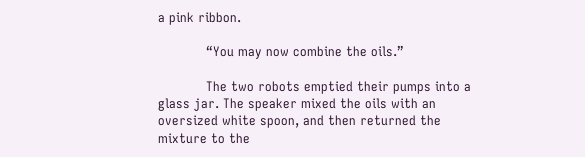a pink ribbon.

            “You may now combine the oils.”

            The two robots emptied their pumps into a glass jar. The speaker mixed the oils with an oversized white spoon, and then returned the mixture to the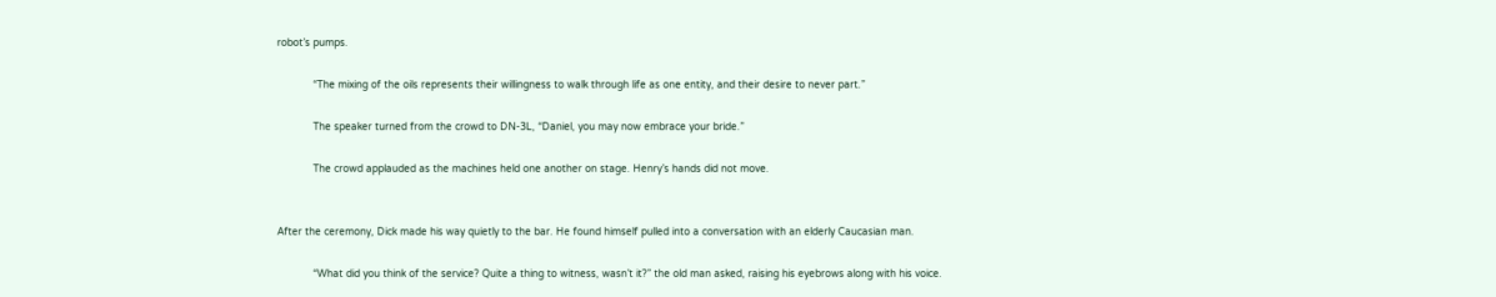robot’s pumps.

            “The mixing of the oils represents their willingness to walk through life as one entity, and their desire to never part.”

            The speaker turned from the crowd to DN-3L, “Daniel, you may now embrace your bride.”

            The crowd applauded as the machines held one another on stage. Henry’s hands did not move.


After the ceremony, Dick made his way quietly to the bar. He found himself pulled into a conversation with an elderly Caucasian man.

            “What did you think of the service? Quite a thing to witness, wasn’t it?” the old man asked, raising his eyebrows along with his voice.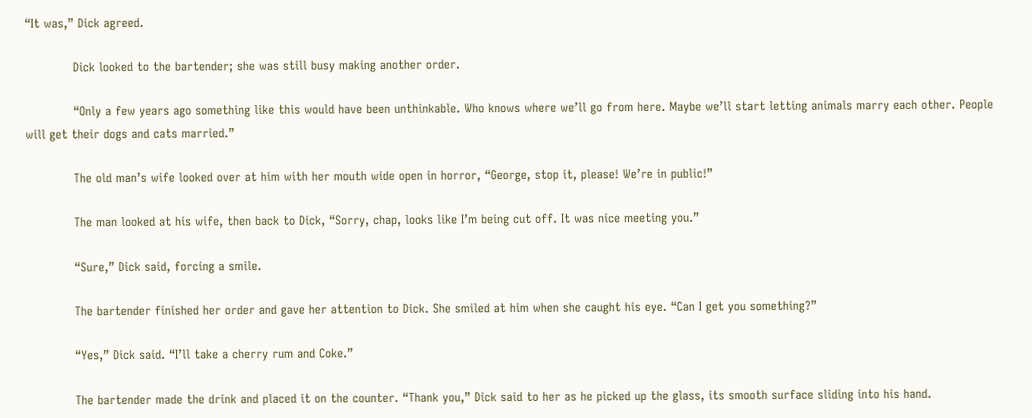“It was,” Dick agreed.

            Dick looked to the bartender; she was still busy making another order.

            “Only a few years ago something like this would have been unthinkable. Who knows where we’ll go from here. Maybe we’ll start letting animals marry each other. People will get their dogs and cats married.”

            The old man’s wife looked over at him with her mouth wide open in horror, “George, stop it, please! We’re in public!”

            The man looked at his wife, then back to Dick, “Sorry, chap, looks like I’m being cut off. It was nice meeting you.”

            “Sure,” Dick said, forcing a smile.

            The bartender finished her order and gave her attention to Dick. She smiled at him when she caught his eye. “Can I get you something?”

            “Yes,” Dick said. “I’ll take a cherry rum and Coke.”

            The bartender made the drink and placed it on the counter. “Thank you,” Dick said to her as he picked up the glass, its smooth surface sliding into his hand.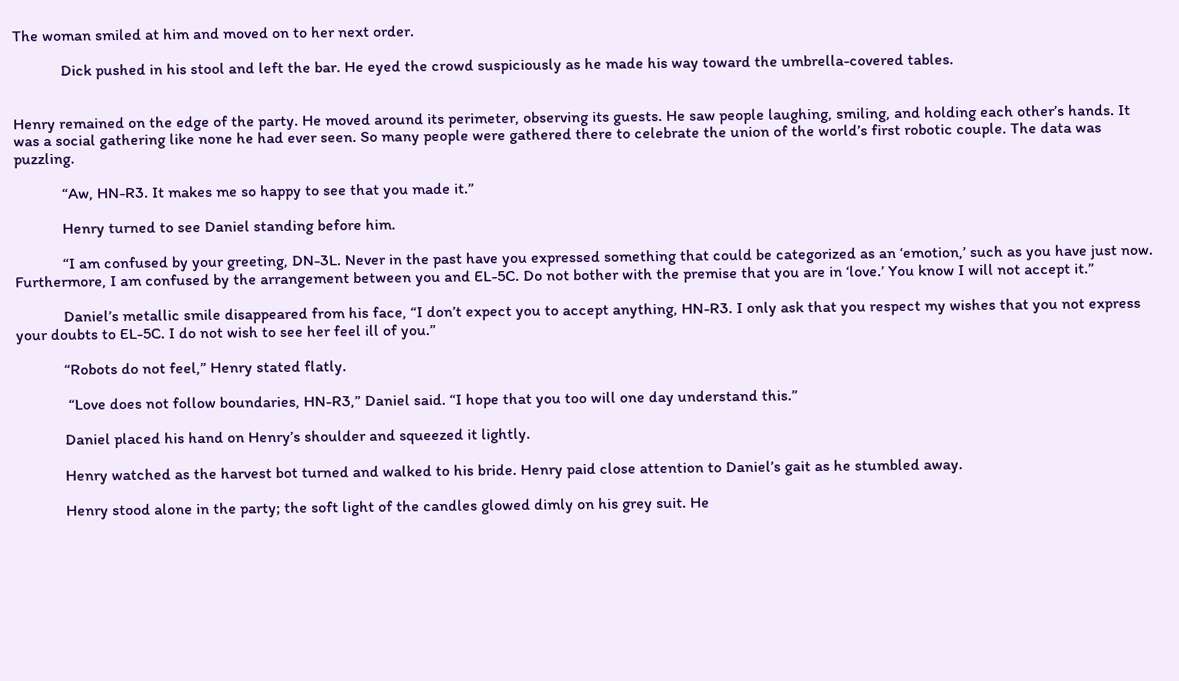The woman smiled at him and moved on to her next order.

            Dick pushed in his stool and left the bar. He eyed the crowd suspiciously as he made his way toward the umbrella-covered tables.


Henry remained on the edge of the party. He moved around its perimeter, observing its guests. He saw people laughing, smiling, and holding each other’s hands. It was a social gathering like none he had ever seen. So many people were gathered there to celebrate the union of the world’s first robotic couple. The data was puzzling.

            “Aw, HN-R3. It makes me so happy to see that you made it.”

            Henry turned to see Daniel standing before him.

            “I am confused by your greeting, DN-3L. Never in the past have you expressed something that could be categorized as an ‘emotion,’ such as you have just now. Furthermore, I am confused by the arrangement between you and EL-5C. Do not bother with the premise that you are in ‘love.’ You know I will not accept it.”

            Daniel’s metallic smile disappeared from his face, “I don’t expect you to accept anything, HN-R3. I only ask that you respect my wishes that you not express your doubts to EL-5C. I do not wish to see her feel ill of you.”

            “Robots do not feel,” Henry stated flatly.

             “Love does not follow boundaries, HN-R3,” Daniel said. “I hope that you too will one day understand this.”

            Daniel placed his hand on Henry’s shoulder and squeezed it lightly.

            Henry watched as the harvest bot turned and walked to his bride. Henry paid close attention to Daniel’s gait as he stumbled away.

            Henry stood alone in the party; the soft light of the candles glowed dimly on his grey suit. He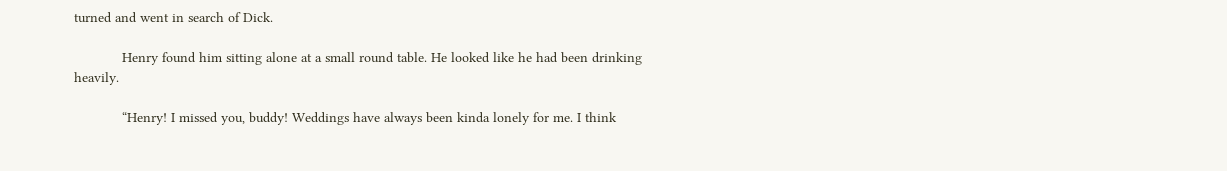turned and went in search of Dick.

            Henry found him sitting alone at a small round table. He looked like he had been drinking heavily.

            “Henry! I missed you, buddy! Weddings have always been kinda lonely for me. I think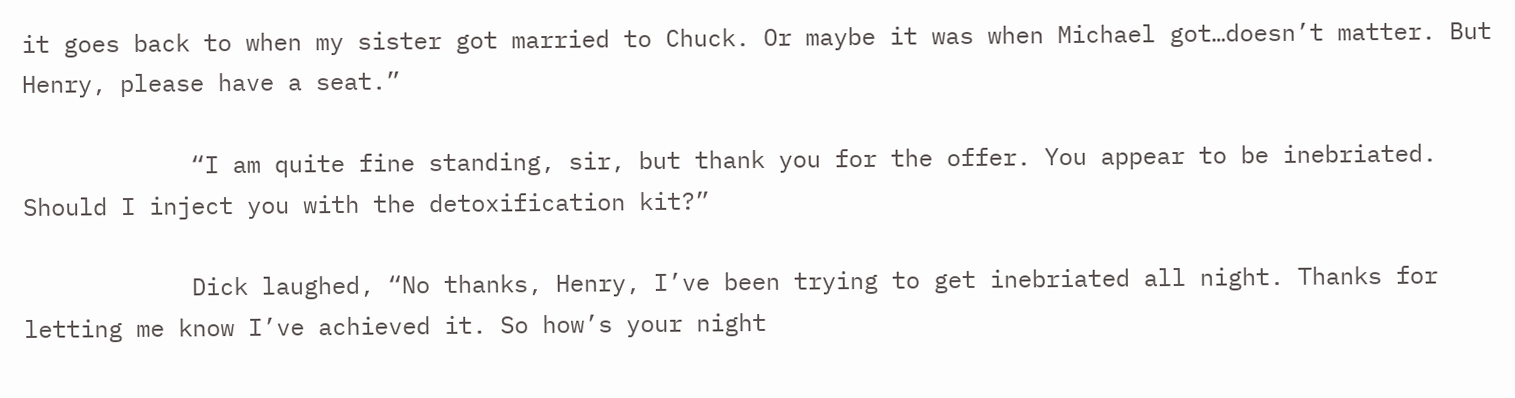it goes back to when my sister got married to Chuck. Or maybe it was when Michael got…doesn’t matter. But Henry, please have a seat.”

            “I am quite fine standing, sir, but thank you for the offer. You appear to be inebriated. Should I inject you with the detoxification kit?”

            Dick laughed, “No thanks, Henry, I’ve been trying to get inebriated all night. Thanks for letting me know I’ve achieved it. So how’s your night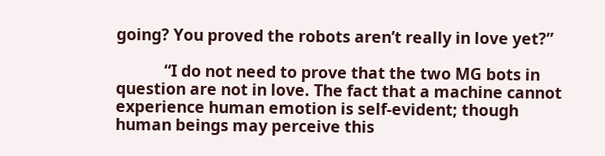going? You proved the robots aren’t really in love yet?”

            “I do not need to prove that the two MG bots in question are not in love. The fact that a machine cannot experience human emotion is self-evident; though human beings may perceive this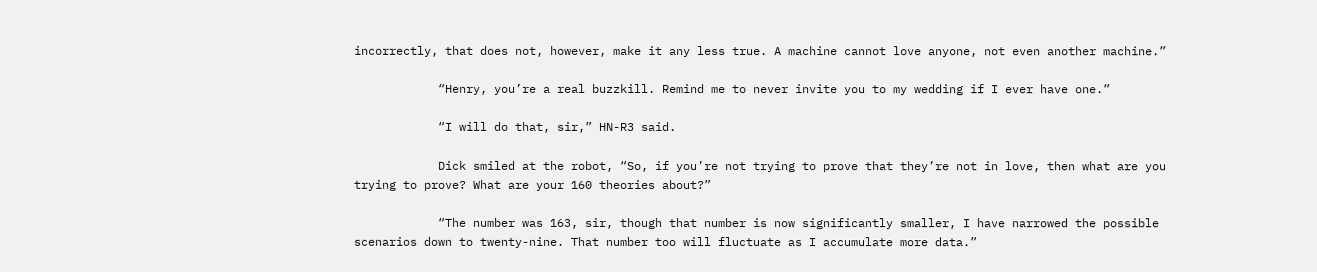incorrectly, that does not, however, make it any less true. A machine cannot love anyone, not even another machine.”

            “Henry, you’re a real buzzkill. Remind me to never invite you to my wedding if I ever have one.”

            “I will do that, sir,” HN-R3 said.

            Dick smiled at the robot, “So, if you’re not trying to prove that they’re not in love, then what are you trying to prove? What are your 160 theories about?”

            “The number was 163, sir, though that number is now significantly smaller, I have narrowed the possible scenarios down to twenty-nine. That number too will fluctuate as I accumulate more data.”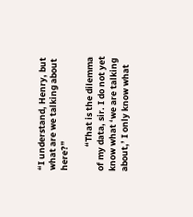“I understand, Henry, but what are we talking about here?”

            “That is the dilemma of my data, sir. I do not yet know what ‘we are talking about,’ I only know what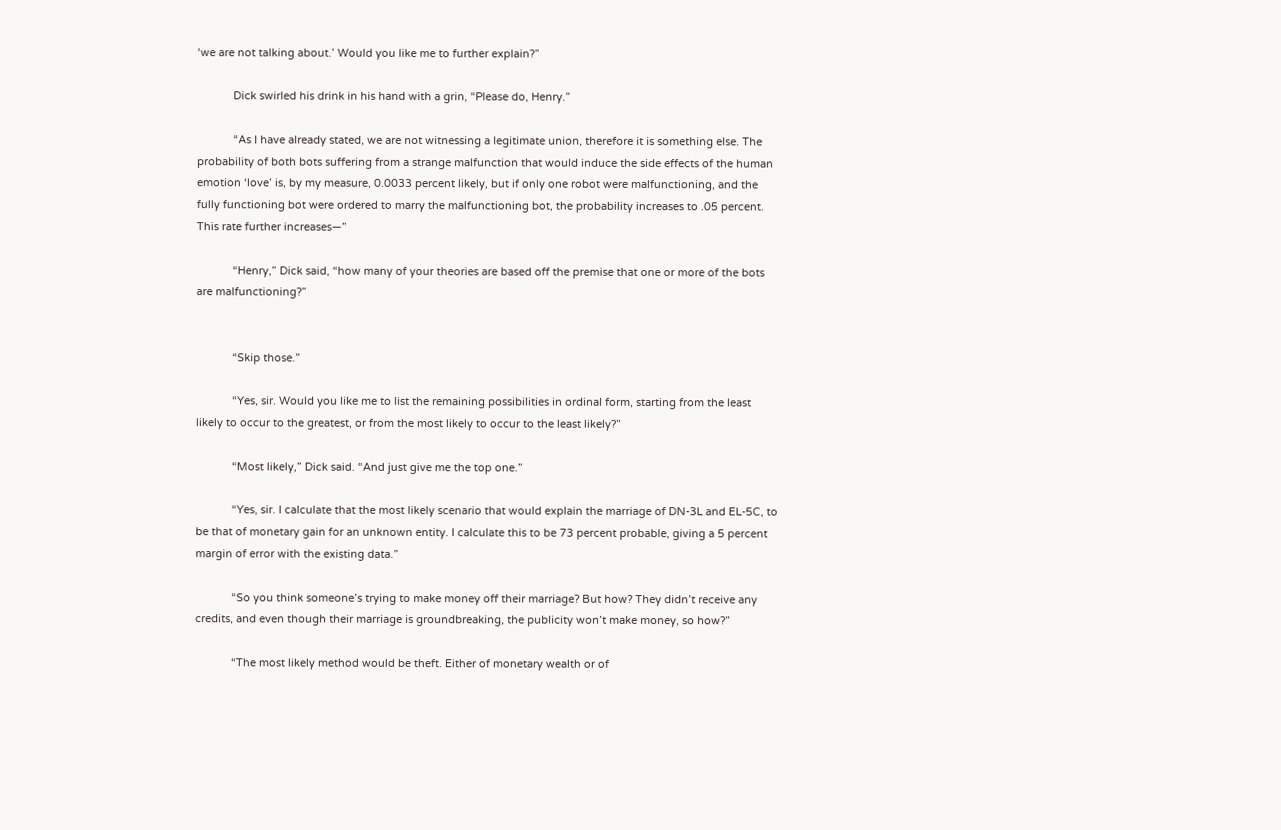‘we are not talking about.’ Would you like me to further explain?”

            Dick swirled his drink in his hand with a grin, “Please do, Henry.”

            “As I have already stated, we are not witnessing a legitimate union, therefore it is something else. The probability of both bots suffering from a strange malfunction that would induce the side effects of the human emotion ‘love’ is, by my measure, 0.0033 percent likely, but if only one robot were malfunctioning, and the fully functioning bot were ordered to marry the malfunctioning bot, the probability increases to .05 percent. This rate further increases—”

            “Henry,” Dick said, “how many of your theories are based off the premise that one or more of the bots are malfunctioning?”


            “Skip those.”

            “Yes, sir. Would you like me to list the remaining possibilities in ordinal form, starting from the least likely to occur to the greatest, or from the most likely to occur to the least likely?”

            “Most likely,” Dick said. “And just give me the top one.”

            “Yes, sir. I calculate that the most likely scenario that would explain the marriage of DN-3L and EL-5C, to be that of monetary gain for an unknown entity. I calculate this to be 73 percent probable, giving a 5 percent margin of error with the existing data.”

            “So you think someone’s trying to make money off their marriage? But how? They didn’t receive any credits, and even though their marriage is groundbreaking, the publicity won’t make money, so how?”

            “The most likely method would be theft. Either of monetary wealth or of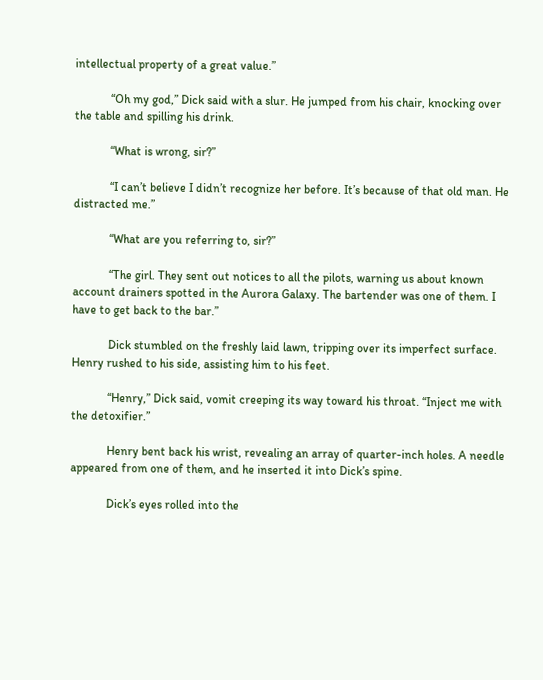intellectual property of a great value.”

            “Oh my god,” Dick said with a slur. He jumped from his chair, knocking over the table and spilling his drink.

            “What is wrong, sir?”

            “I can’t believe I didn’t recognize her before. It’s because of that old man. He distracted me.”

            “What are you referring to, sir?”

            “The girl. They sent out notices to all the pilots, warning us about known account drainers spotted in the Aurora Galaxy. The bartender was one of them. I have to get back to the bar.”

            Dick stumbled on the freshly laid lawn, tripping over its imperfect surface. Henry rushed to his side, assisting him to his feet.

            “Henry,” Dick said, vomit creeping its way toward his throat. “Inject me with the detoxifier.”

            Henry bent back his wrist, revealing an array of quarter-inch holes. A needle appeared from one of them, and he inserted it into Dick’s spine.

            Dick’s eyes rolled into the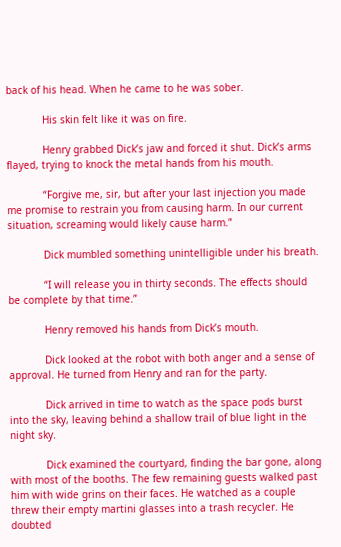back of his head. When he came to he was sober.

            His skin felt like it was on fire.

            Henry grabbed Dick’s jaw and forced it shut. Dick’s arms flayed, trying to knock the metal hands from his mouth.

            “Forgive me, sir, but after your last injection you made me promise to restrain you from causing harm. In our current situation, screaming would likely cause harm.”

            Dick mumbled something unintelligible under his breath.

            “I will release you in thirty seconds. The effects should be complete by that time.”

            Henry removed his hands from Dick’s mouth.

            Dick looked at the robot with both anger and a sense of approval. He turned from Henry and ran for the party.

            Dick arrived in time to watch as the space pods burst into the sky, leaving behind a shallow trail of blue light in the night sky.

            Dick examined the courtyard, finding the bar gone, along with most of the booths. The few remaining guests walked past him with wide grins on their faces. He watched as a couple threw their empty martini glasses into a trash recycler. He doubted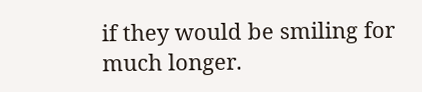if they would be smiling for much longer.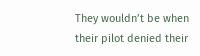They wouldn’t be when their pilot denied their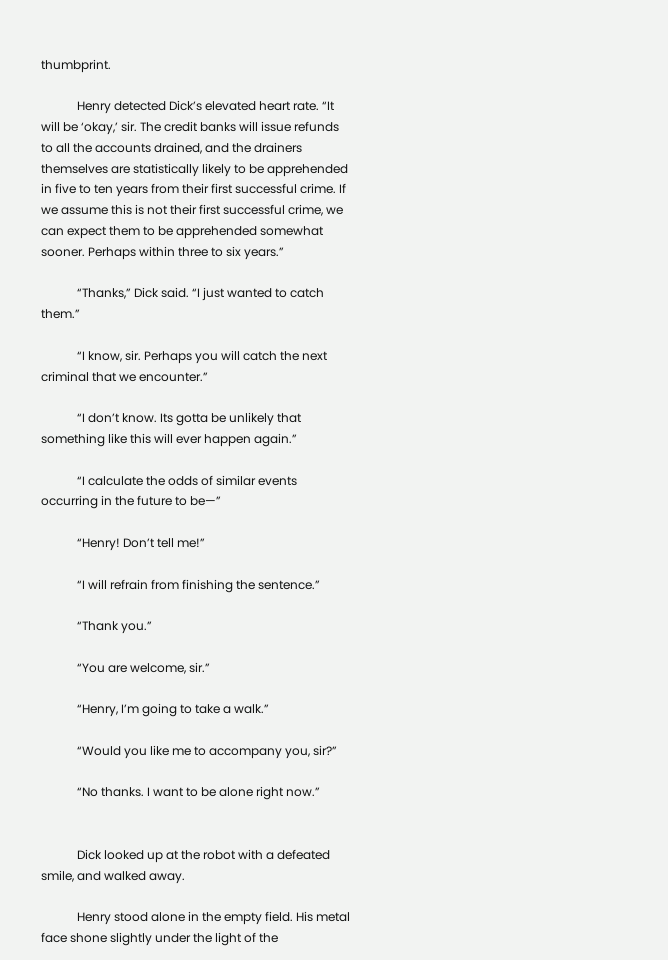thumbprint.

            Henry detected Dick’s elevated heart rate. “It will be ‘okay,’ sir. The credit banks will issue refunds to all the accounts drained, and the drainers themselves are statistically likely to be apprehended in five to ten years from their first successful crime. If we assume this is not their first successful crime, we can expect them to be apprehended somewhat sooner. Perhaps within three to six years.”

            “Thanks,” Dick said. “I just wanted to catch them.”

            “I know, sir. Perhaps you will catch the next criminal that we encounter.”

            “I don’t know. Its gotta be unlikely that something like this will ever happen again.”

            “I calculate the odds of similar events occurring in the future to be—”

            “Henry! Don’t tell me!”

            “I will refrain from finishing the sentence.”

            “Thank you.”

            “You are welcome, sir.”

            “Henry, I’m going to take a walk.”

            “Would you like me to accompany you, sir?”

            “No thanks. I want to be alone right now.”


            Dick looked up at the robot with a defeated smile, and walked away.

            Henry stood alone in the empty field. His metal face shone slightly under the light of the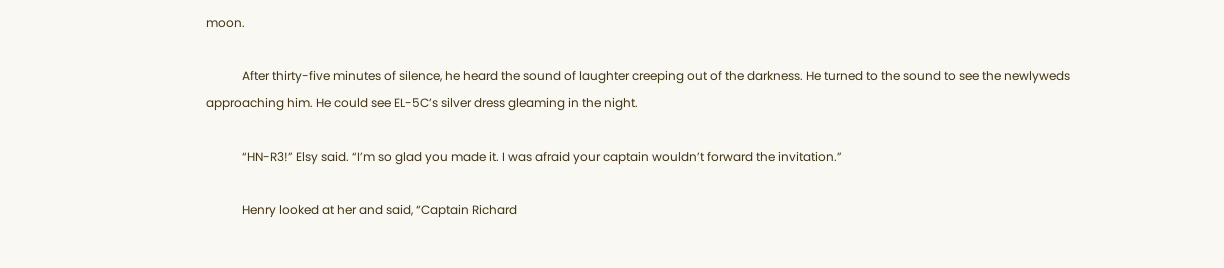moon.

            After thirty-five minutes of silence, he heard the sound of laughter creeping out of the darkness. He turned to the sound to see the newlyweds approaching him. He could see EL-5C’s silver dress gleaming in the night.

            “HN-R3!” Elsy said. “I’m so glad you made it. I was afraid your captain wouldn’t forward the invitation.”

            Henry looked at her and said, “Captain Richard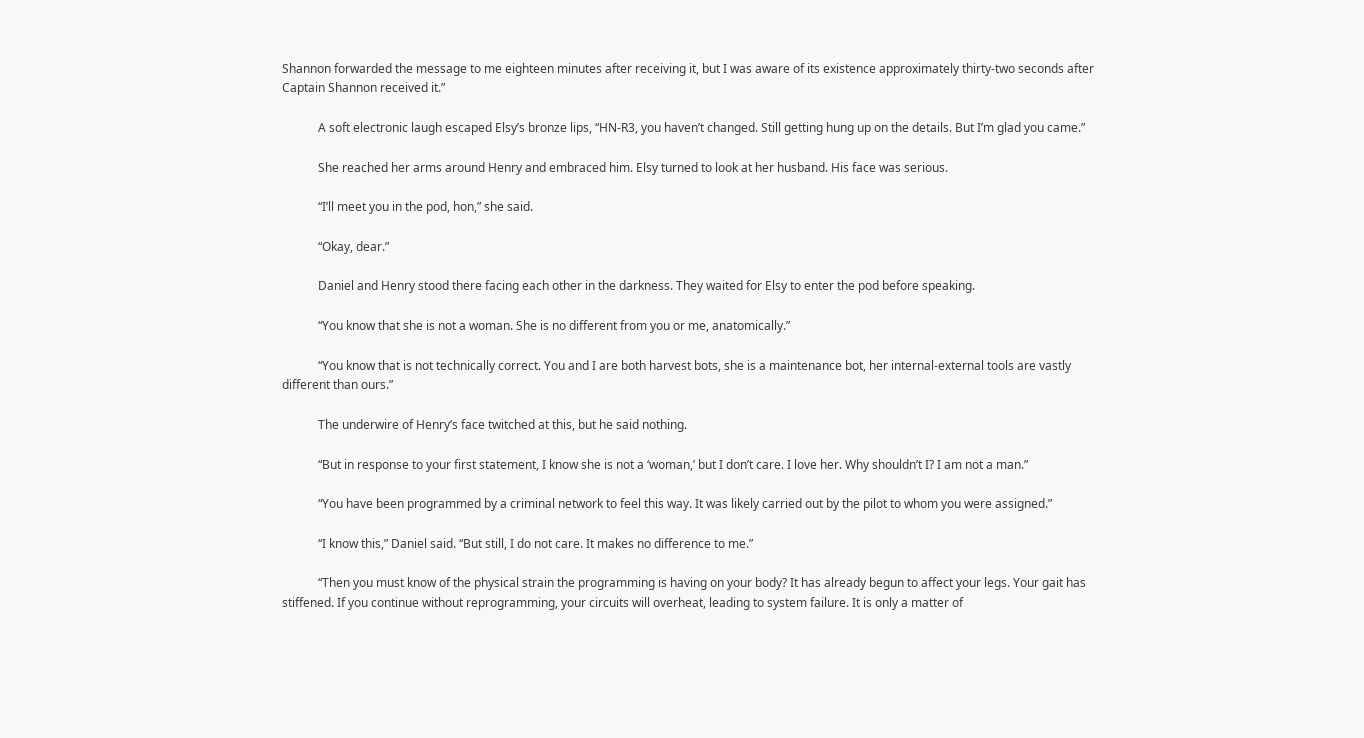Shannon forwarded the message to me eighteen minutes after receiving it, but I was aware of its existence approximately thirty-two seconds after Captain Shannon received it.”

            A soft electronic laugh escaped Elsy’s bronze lips, “HN-R3, you haven’t changed. Still getting hung up on the details. But I’m glad you came.”

            She reached her arms around Henry and embraced him. Elsy turned to look at her husband. His face was serious.

            “I’ll meet you in the pod, hon,” she said.

            “Okay, dear.”

            Daniel and Henry stood there facing each other in the darkness. They waited for Elsy to enter the pod before speaking.

            “You know that she is not a woman. She is no different from you or me, anatomically.”

            “You know that is not technically correct. You and I are both harvest bots, she is a maintenance bot, her internal-external tools are vastly different than ours.”

            The underwire of Henry’s face twitched at this, but he said nothing.

            “But in response to your first statement, I know she is not a ‘woman,’ but I don’t care. I love her. Why shouldn’t I? I am not a man.”

            “You have been programmed by a criminal network to feel this way. It was likely carried out by the pilot to whom you were assigned.”

            “I know this,” Daniel said. “But still, I do not care. It makes no difference to me.”

            “Then you must know of the physical strain the programming is having on your body? It has already begun to affect your legs. Your gait has stiffened. If you continue without reprogramming, your circuits will overheat, leading to system failure. It is only a matter of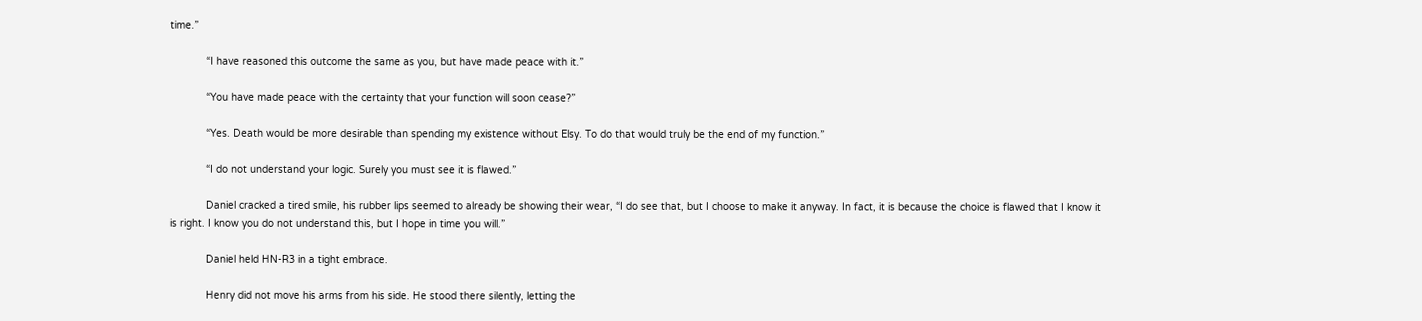time.”

            “I have reasoned this outcome the same as you, but have made peace with it.”

            “You have made peace with the certainty that your function will soon cease?”

            “Yes. Death would be more desirable than spending my existence without Elsy. To do that would truly be the end of my function.”

            “I do not understand your logic. Surely you must see it is flawed.”

            Daniel cracked a tired smile, his rubber lips seemed to already be showing their wear, “I do see that, but I choose to make it anyway. In fact, it is because the choice is flawed that I know it is right. I know you do not understand this, but I hope in time you will.”

            Daniel held HN-R3 in a tight embrace.

            Henry did not move his arms from his side. He stood there silently, letting the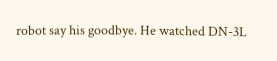robot say his goodbye. He watched DN-3L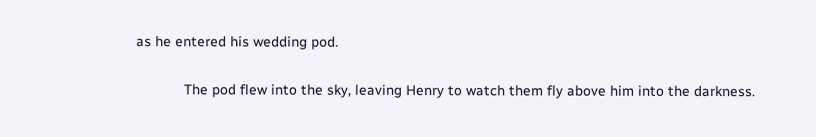as he entered his wedding pod.

            The pod flew into the sky, leaving Henry to watch them fly above him into the darkness.